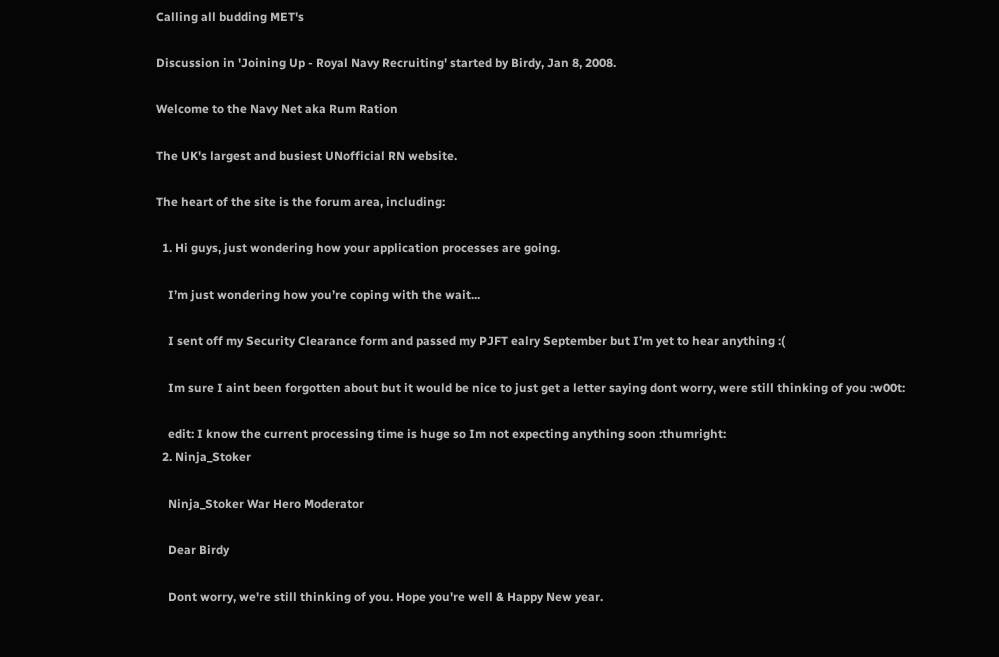Calling all budding MET's

Discussion in 'Joining Up - Royal Navy Recruiting' started by Birdy, Jan 8, 2008.

Welcome to the Navy Net aka Rum Ration

The UK's largest and busiest UNofficial RN website.

The heart of the site is the forum area, including:

  1. Hi guys, just wondering how your application processes are going.

    I’m just wondering how you’re coping with the wait...

    I sent off my Security Clearance form and passed my PJFT ealry September but I’m yet to hear anything :(

    Im sure I aint been forgotten about but it would be nice to just get a letter saying dont worry, were still thinking of you :w00t:

    edit: I know the current processing time is huge so Im not expecting anything soon :thumright:
  2. Ninja_Stoker

    Ninja_Stoker War Hero Moderator

    Dear Birdy

    Dont worry, we're still thinking of you. Hope you're well & Happy New year.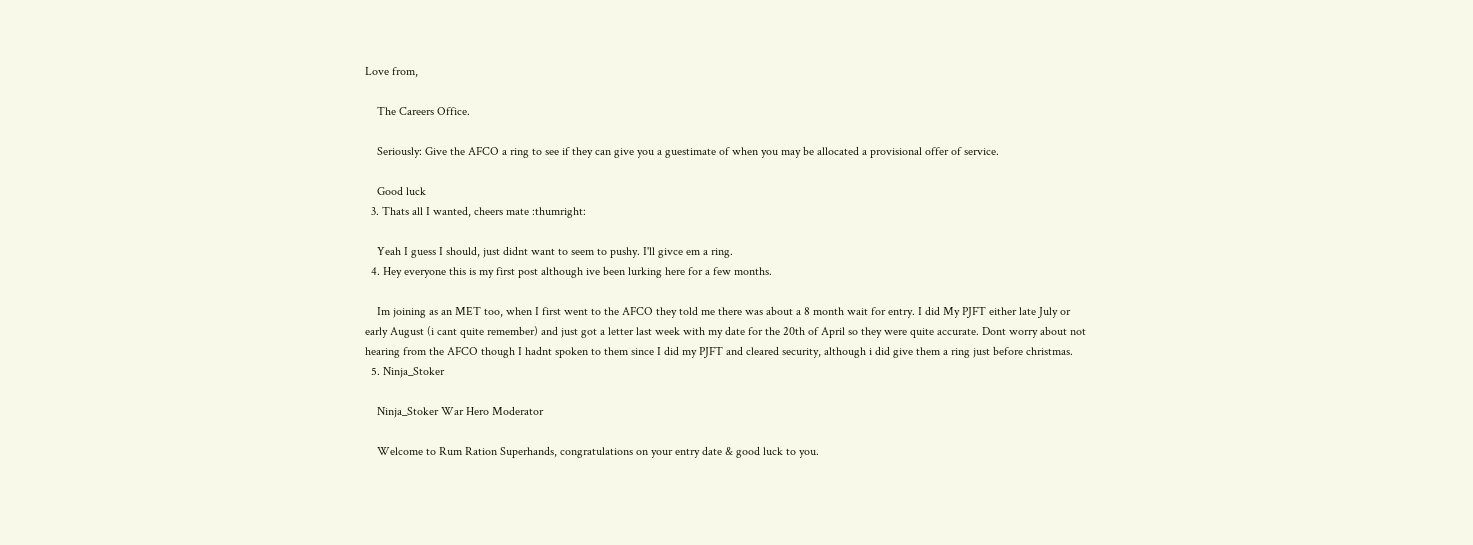Love from,

    The Careers Office.

    Seriously: Give the AFCO a ring to see if they can give you a guestimate of when you may be allocated a provisional offer of service.

    Good luck
  3. Thats all I wanted, cheers mate :thumright:

    Yeah I guess I should, just didnt want to seem to pushy. I'll givce em a ring.
  4. Hey everyone this is my first post although ive been lurking here for a few months.

    Im joining as an MET too, when I first went to the AFCO they told me there was about a 8 month wait for entry. I did My PJFT either late July or early August (i cant quite remember) and just got a letter last week with my date for the 20th of April so they were quite accurate. Dont worry about not hearing from the AFCO though I hadnt spoken to them since I did my PJFT and cleared security, although i did give them a ring just before christmas.
  5. Ninja_Stoker

    Ninja_Stoker War Hero Moderator

    Welcome to Rum Ration Superhands, congratulations on your entry date & good luck to you.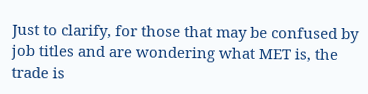Just to clarify, for those that may be confused by job titles and are wondering what MET is, the trade is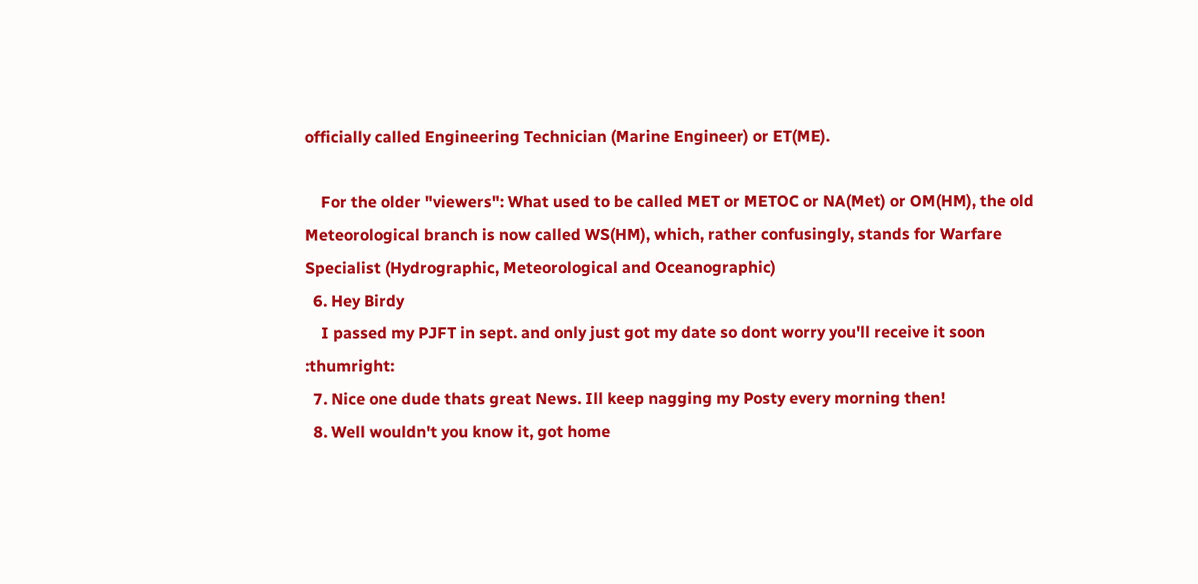officially called Engineering Technician (Marine Engineer) or ET(ME).

    For the older "viewers": What used to be called MET or METOC or NA(Met) or OM(HM), the old Meteorological branch is now called WS(HM), which, rather confusingly, stands for Warfare Specialist (Hydrographic, Meteorological and Oceanographic)
  6. Hey Birdy
    I passed my PJFT in sept. and only just got my date so dont worry you'll receive it soon :thumright:
  7. Nice one dude thats great News. Ill keep nagging my Posty every morning then!
  8. Well wouldn't you know it, got home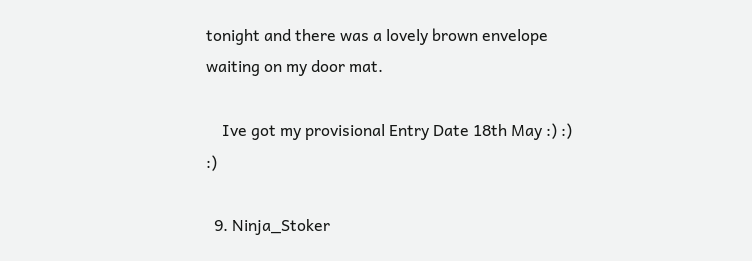tonight and there was a lovely brown envelope waiting on my door mat.

    Ive got my provisional Entry Date 18th May :) :) :)

  9. Ninja_Stoker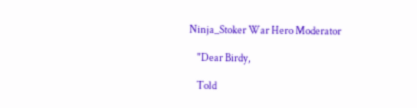Ninja_Stoker War Hero Moderator

    "Dear Birdy,

    Told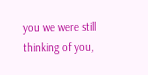you we were still thinking of you,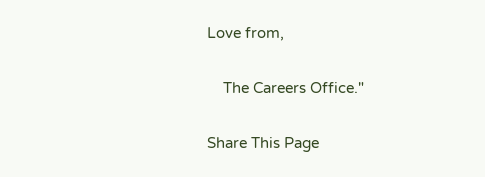Love from,

    The Careers Office."

Share This Page